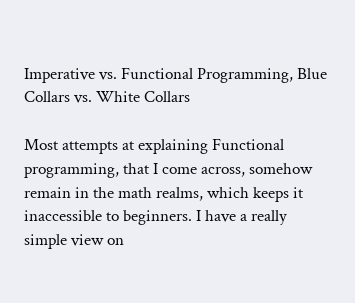Imperative vs. Functional Programming, Blue Collars vs. White Collars

Most attempts at explaining Functional programming, that I come across, somehow remain in the math realms, which keeps it inaccessible to beginners. I have a really simple view on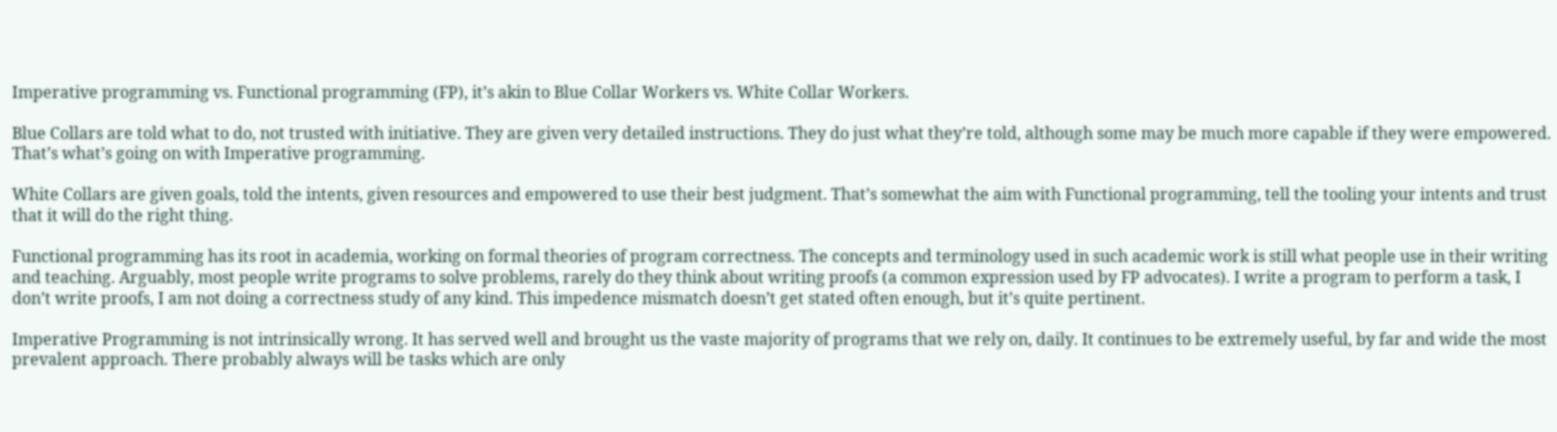Imperative programming vs. Functional programming (FP), it’s akin to Blue Collar Workers vs. White Collar Workers.

Blue Collars are told what to do, not trusted with initiative. They are given very detailed instructions. They do just what they’re told, although some may be much more capable if they were empowered. That’s what’s going on with Imperative programming.

White Collars are given goals, told the intents, given resources and empowered to use their best judgment. That’s somewhat the aim with Functional programming, tell the tooling your intents and trust that it will do the right thing.

Functional programming has its root in academia, working on formal theories of program correctness. The concepts and terminology used in such academic work is still what people use in their writing and teaching. Arguably, most people write programs to solve problems, rarely do they think about writing proofs (a common expression used by FP advocates). I write a program to perform a task, I don’t write proofs, I am not doing a correctness study of any kind. This impedence mismatch doesn’t get stated often enough, but it’s quite pertinent.

Imperative Programming is not intrinsically wrong. It has served well and brought us the vaste majority of programs that we rely on, daily. It continues to be extremely useful, by far and wide the most prevalent approach. There probably always will be tasks which are only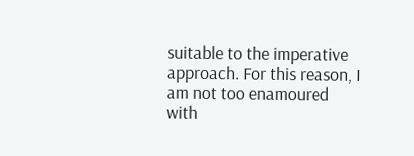suitable to the imperative approach. For this reason, I am not too enamoured with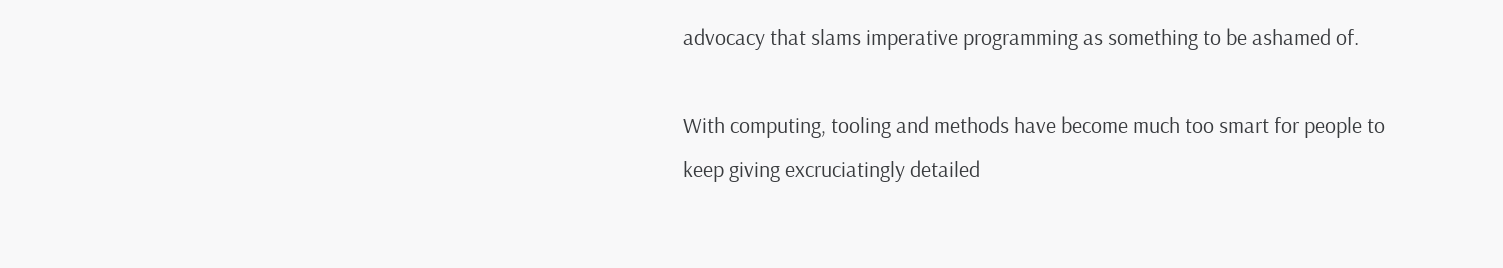advocacy that slams imperative programming as something to be ashamed of.

With computing, tooling and methods have become much too smart for people to keep giving excruciatingly detailed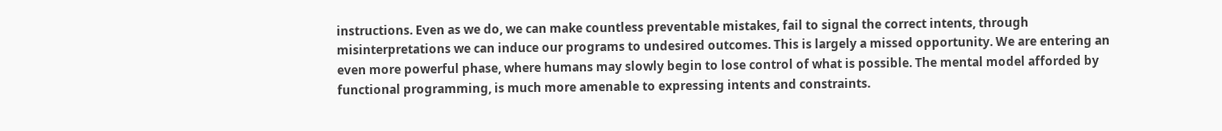instructions. Even as we do, we can make countless preventable mistakes, fail to signal the correct intents, through misinterpretations we can induce our programs to undesired outcomes. This is largely a missed opportunity. We are entering an even more powerful phase, where humans may slowly begin to lose control of what is possible. The mental model afforded by functional programming, is much more amenable to expressing intents and constraints.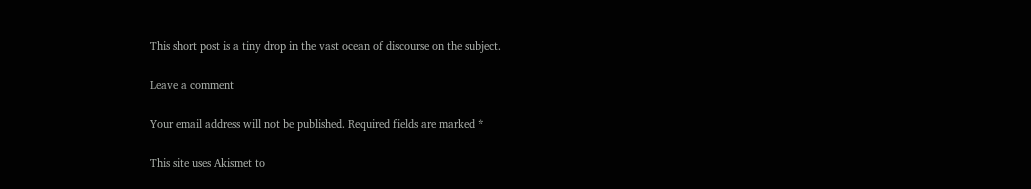This short post is a tiny drop in the vast ocean of discourse on the subject.

Leave a comment

Your email address will not be published. Required fields are marked *

This site uses Akismet to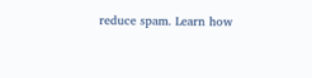reduce spam. Learn how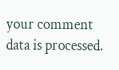your comment data is processed.